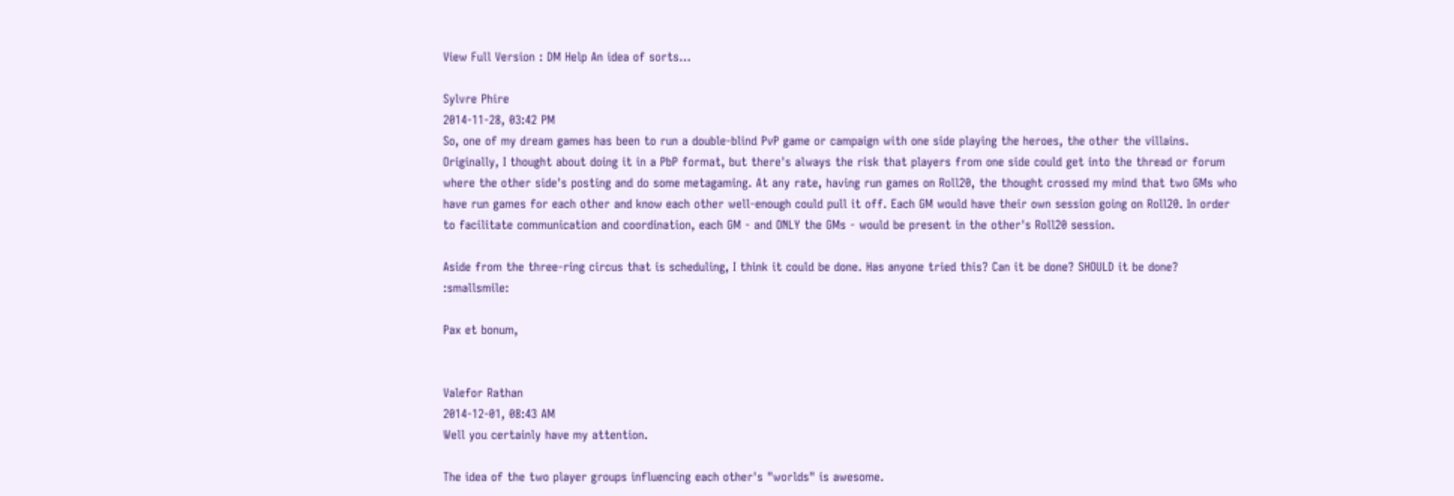View Full Version : DM Help An idea of sorts...

Sylvre Phire
2014-11-28, 03:42 PM
So, one of my dream games has been to run a double-blind PvP game or campaign with one side playing the heroes, the other the villains. Originally, I thought about doing it in a PbP format, but there's always the risk that players from one side could get into the thread or forum where the other side's posting and do some metagaming. At any rate, having run games on Roll20, the thought crossed my mind that two GMs who have run games for each other and know each other well-enough could pull it off. Each GM would have their own session going on Roll20. In order to facilitate communication and coordination, each GM - and ONLY the GMs - would be present in the other's Roll20 session.

Aside from the three-ring circus that is scheduling, I think it could be done. Has anyone tried this? Can it be done? SHOULD it be done? :smallsmile:

Pax et bonum,


Valefor Rathan
2014-12-01, 08:43 AM
Well you certainly have my attention.

The idea of the two player groups influencing each other's "worlds" is awesome.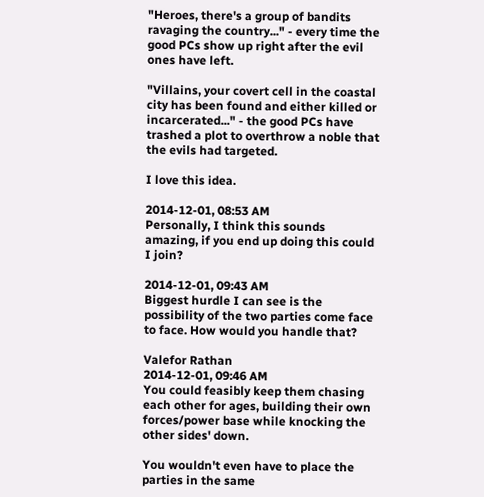"Heroes, there's a group of bandits ravaging the country..." - every time the good PCs show up right after the evil ones have left.

"Villains, your covert cell in the coastal city has been found and either killed or incarcerated..." - the good PCs have trashed a plot to overthrow a noble that the evils had targeted.

I love this idea.

2014-12-01, 08:53 AM
Personally, I think this sounds amazing, if you end up doing this could I join?

2014-12-01, 09:43 AM
Biggest hurdle I can see is the possibility of the two parties come face to face. How would you handle that?

Valefor Rathan
2014-12-01, 09:46 AM
You could feasibly keep them chasing each other for ages, building their own forces/power base while knocking the other sides' down.

You wouldn't even have to place the parties in the same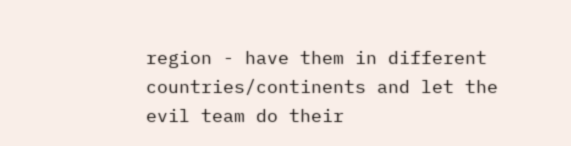region - have them in different countries/continents and let the evil team do their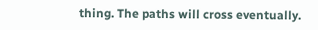thing. The paths will cross eventually.